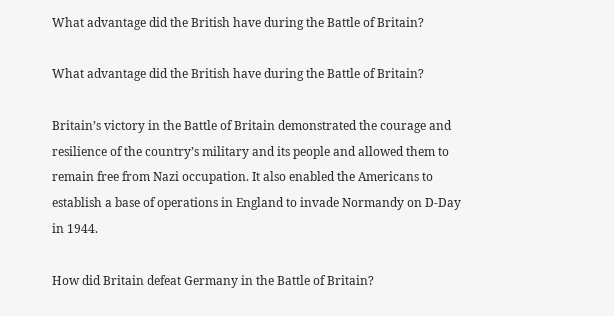What advantage did the British have during the Battle of Britain?

What advantage did the British have during the Battle of Britain?

Britain’s victory in the Battle of Britain demonstrated the courage and resilience of the country’s military and its people and allowed them to remain free from Nazi occupation. It also enabled the Americans to establish a base of operations in England to invade Normandy on D-Day in 1944.

How did Britain defeat Germany in the Battle of Britain?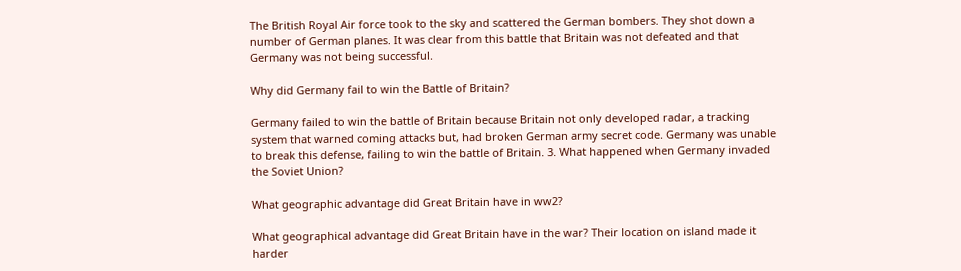The British Royal Air force took to the sky and scattered the German bombers. They shot down a number of German planes. It was clear from this battle that Britain was not defeated and that Germany was not being successful.

Why did Germany fail to win the Battle of Britain?

Germany failed to win the battle of Britain because Britain not only developed radar, a tracking system that warned coming attacks but, had broken German army secret code. Germany was unable to break this defense, failing to win the battle of Britain. 3. What happened when Germany invaded the Soviet Union?

What geographic advantage did Great Britain have in ww2?

What geographical advantage did Great Britain have in the war? Their location on island made it harder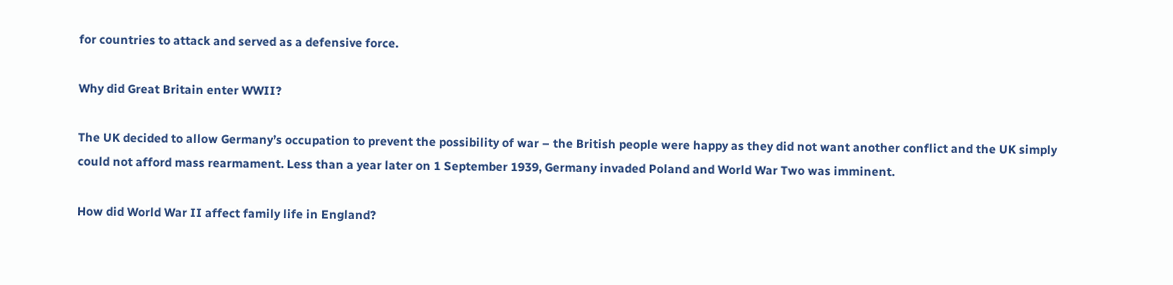for countries to attack and served as a defensive force.

Why did Great Britain enter WWII?

The UK decided to allow Germany’s occupation to prevent the possibility of war – the British people were happy as they did not want another conflict and the UK simply could not afford mass rearmament. Less than a year later on 1 September 1939, Germany invaded Poland and World War Two was imminent.

How did World War II affect family life in England?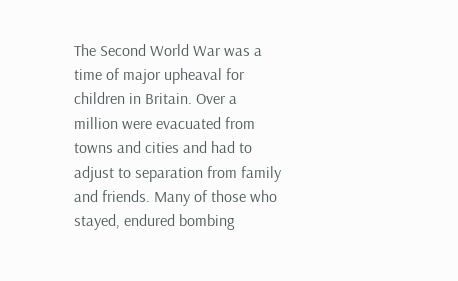The Second World War was a time of major upheaval for children in Britain. Over a million were evacuated from towns and cities and had to adjust to separation from family and friends. Many of those who stayed, endured bombing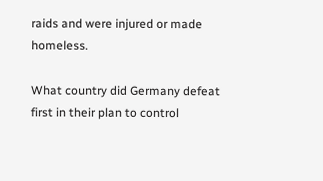raids and were injured or made homeless.

What country did Germany defeat first in their plan to control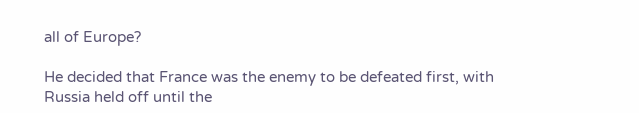all of Europe?

He decided that France was the enemy to be defeated first, with Russia held off until the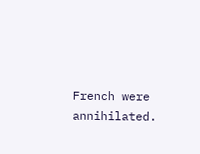French were annihilated.